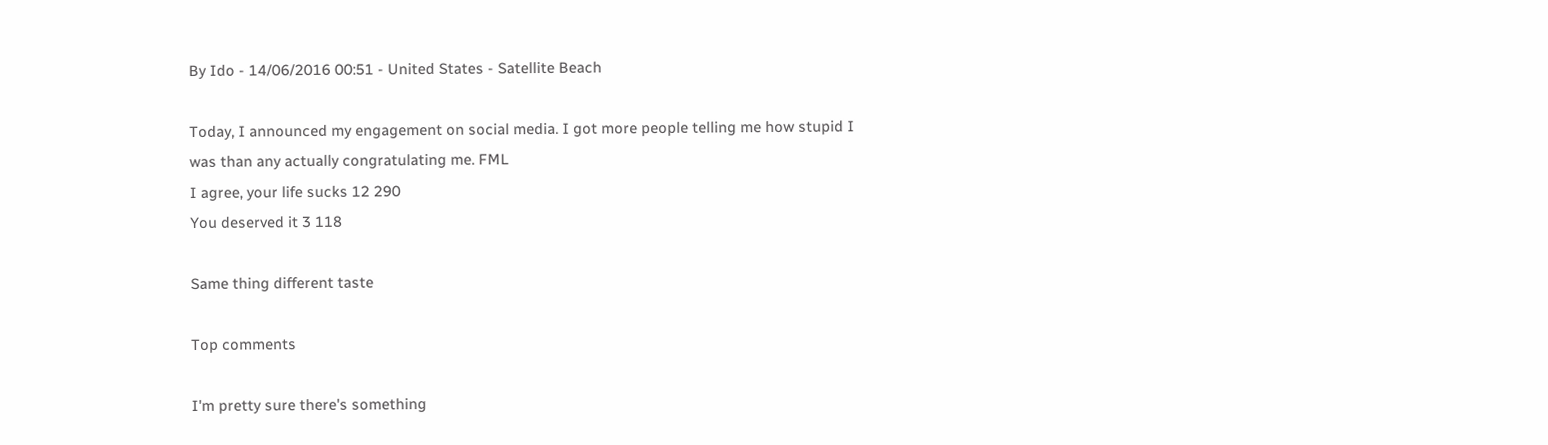By Ido - 14/06/2016 00:51 - United States - Satellite Beach

Today, I announced my engagement on social media. I got more people telling me how stupid I was than any actually congratulating me. FML
I agree, your life sucks 12 290
You deserved it 3 118

Same thing different taste

Top comments

I'm pretty sure there's something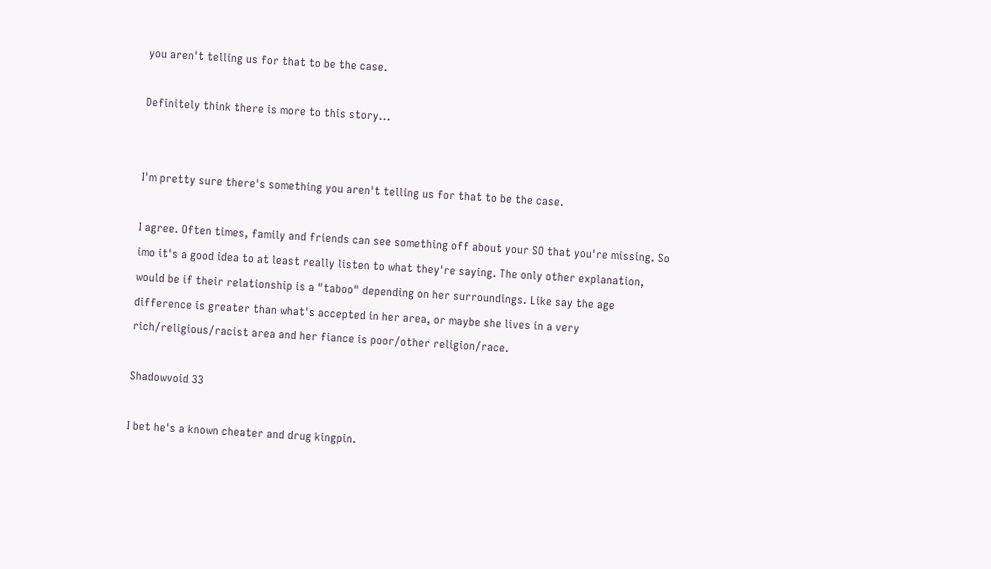you aren't telling us for that to be the case.

Definitely think there is more to this story...


I'm pretty sure there's something you aren't telling us for that to be the case.

I agree. Often times, family and friends can see something off about your SO that you're missing. So imo it's a good idea to at least really listen to what they're saying. The only other explanation, would be if their relationship is a "taboo" depending on her surroundings. Like say the age difference is greater than what's accepted in her area, or maybe she lives in a very rich/religious/racist area and her fiance is poor/other religion/race.

Shadowvoid 33

I bet he's a known cheater and drug kingpin.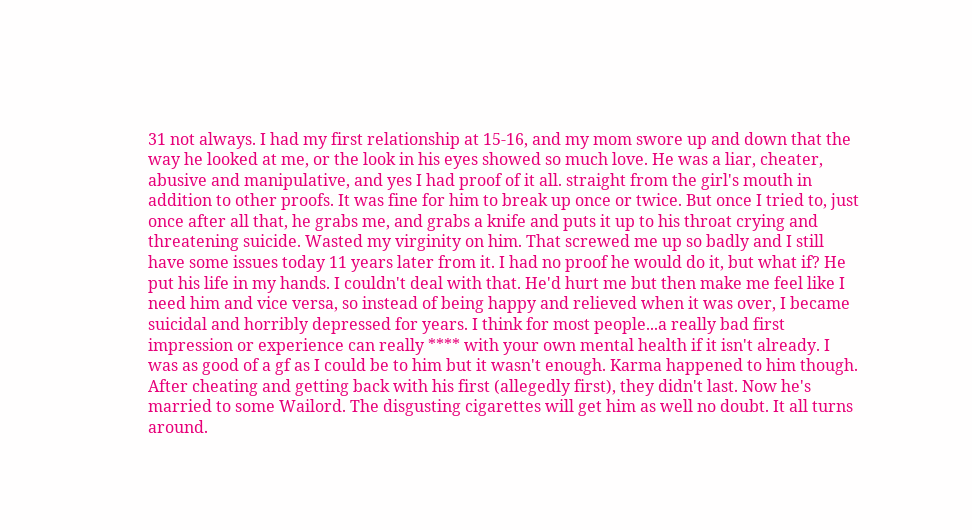31 not always. I had my first relationship at 15-16, and my mom swore up and down that the way he looked at me, or the look in his eyes showed so much love. He was a liar, cheater, abusive and manipulative, and yes I had proof of it all. straight from the girl's mouth in addition to other proofs. It was fine for him to break up once or twice. But once I tried to, just once after all that, he grabs me, and grabs a knife and puts it up to his throat crying and threatening suicide. Wasted my virginity on him. That screwed me up so badly and I still have some issues today 11 years later from it. I had no proof he would do it, but what if? He put his life in my hands. I couldn't deal with that. He'd hurt me but then make me feel like I need him and vice versa, so instead of being happy and relieved when it was over, I became suicidal and horribly depressed for years. I think for most people...a really bad first impression or experience can really **** with your own mental health if it isn't already. I was as good of a gf as I could be to him but it wasn't enough. Karma happened to him though. After cheating and getting back with his first (allegedly first), they didn't last. Now he's married to some Wailord. The disgusting cigarettes will get him as well no doubt. It all turns around.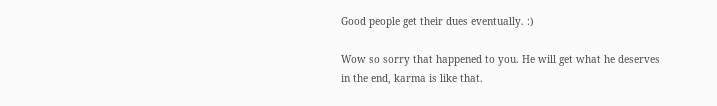Good people get their dues eventually. :)

Wow so sorry that happened to you. He will get what he deserves in the end, karma is like that.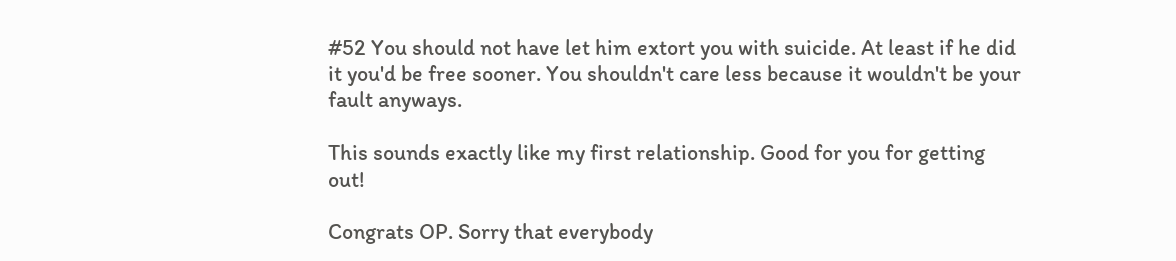#52 You should not have let him extort you with suicide. At least if he did it you'd be free sooner. You shouldn't care less because it wouldn't be your fault anyways.

This sounds exactly like my first relationship. Good for you for getting out!

Congrats OP. Sorry that everybody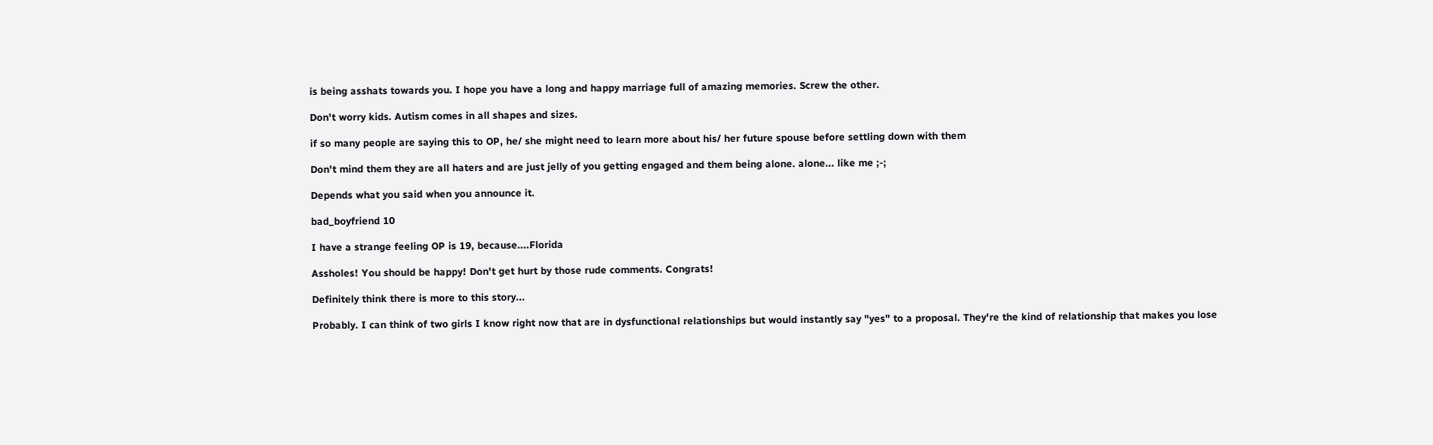is being asshats towards you. I hope you have a long and happy marriage full of amazing memories. Screw the other.

Don't worry kids. Autism comes in all shapes and sizes.

if so many people are saying this to OP, he/ she might need to learn more about his/ her future spouse before settling down with them

Don't mind them they are all haters and are just jelly of you getting engaged and them being alone. alone... like me ;-;

Depends what you said when you announce it.

bad_boyfriend 10

I have a strange feeling OP is 19, because....Florida

Assholes! You should be happy! Don't get hurt by those rude comments. Congrats!

Definitely think there is more to this story...

Probably. I can think of two girls I know right now that are in dysfunctional relationships but would instantly say "yes" to a proposal. They're the kind of relationship that makes you lose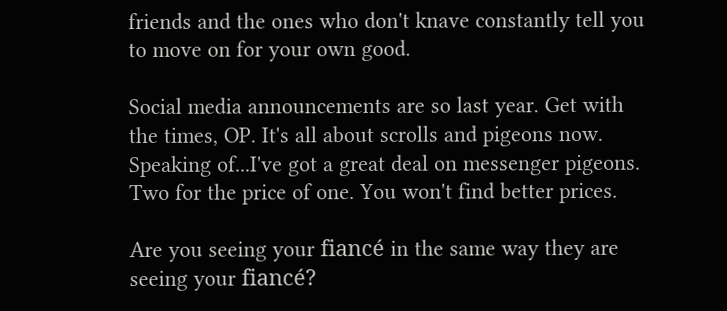friends and the ones who don't knave constantly tell you to move on for your own good.

Social media announcements are so last year. Get with the times, OP. It's all about scrolls and pigeons now. Speaking of...I've got a great deal on messenger pigeons. Two for the price of one. You won't find better prices.

Are you seeing your fiancé in the same way they are seeing your fiancé?